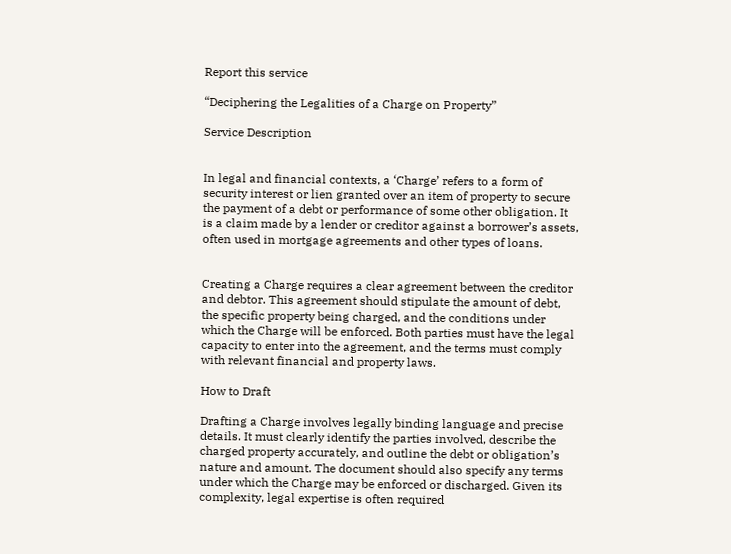Report this service

“Deciphering the Legalities of a Charge on Property”

Service Description


In legal and financial contexts, a ‘Charge’ refers to a form of security interest or lien granted over an item of property to secure the payment of a debt or performance of some other obligation. It is a claim made by a lender or creditor against a borrower’s assets, often used in mortgage agreements and other types of loans.


Creating a Charge requires a clear agreement between the creditor and debtor. This agreement should stipulate the amount of debt, the specific property being charged, and the conditions under which the Charge will be enforced. Both parties must have the legal capacity to enter into the agreement, and the terms must comply with relevant financial and property laws.

How to Draft

Drafting a Charge involves legally binding language and precise details. It must clearly identify the parties involved, describe the charged property accurately, and outline the debt or obligation’s nature and amount. The document should also specify any terms under which the Charge may be enforced or discharged. Given its complexity, legal expertise is often required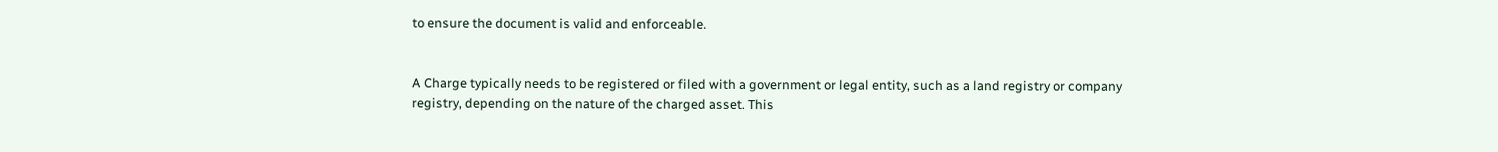to ensure the document is valid and enforceable.


A Charge typically needs to be registered or filed with a government or legal entity, such as a land registry or company registry, depending on the nature of the charged asset. This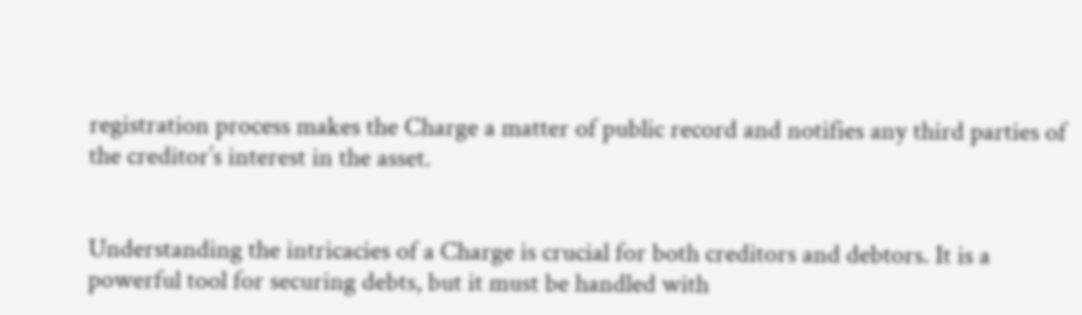registration process makes the Charge a matter of public record and notifies any third parties of the creditor’s interest in the asset.


Understanding the intricacies of a Charge is crucial for both creditors and debtors. It is a powerful tool for securing debts, but it must be handled with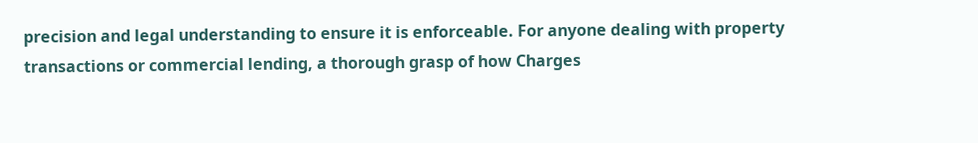precision and legal understanding to ensure it is enforceable. For anyone dealing with property transactions or commercial lending, a thorough grasp of how Charges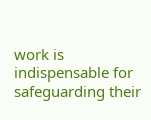work is indispensable for safeguarding their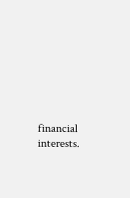financial interests.